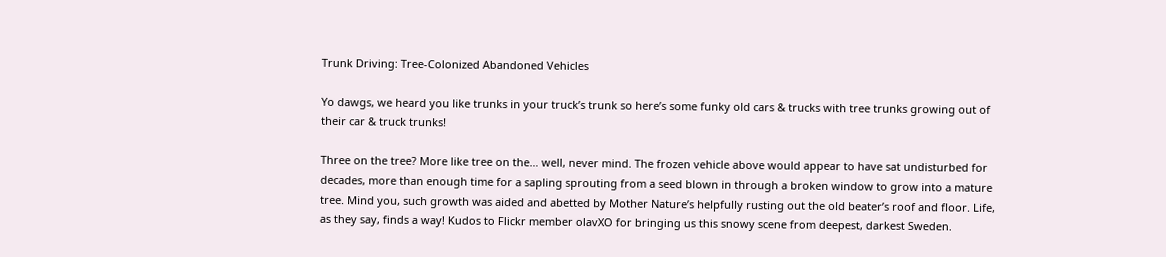Trunk Driving: Tree-Colonized Abandoned Vehicles

Yo dawgs, we heard you like trunks in your truck’s trunk so here’s some funky old cars & trucks with tree trunks growing out of their car & truck trunks!

Three on the tree? More like tree on the… well, never mind. The frozen vehicle above would appear to have sat undisturbed for decades, more than enough time for a sapling sprouting from a seed blown in through a broken window to grow into a mature tree. Mind you, such growth was aided and abetted by Mother Nature’s helpfully rusting out the old beater’s roof and floor. Life, as they say, finds a way! Kudos to Flickr member olavXO for bringing us this snowy scene from deepest, darkest Sweden.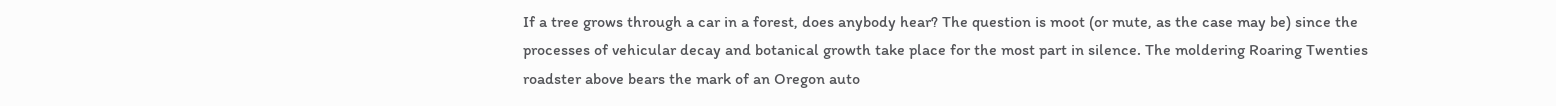If a tree grows through a car in a forest, does anybody hear? The question is moot (or mute, as the case may be) since the processes of vehicular decay and botanical growth take place for the most part in silence. The moldering Roaring Twenties roadster above bears the mark of an Oregon auto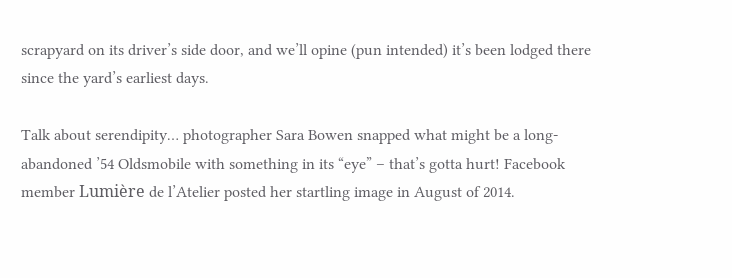scrapyard on its driver’s side door, and we’ll opine (pun intended) it’s been lodged there since the yard’s earliest days.

Talk about serendipity… photographer Sara Bowen snapped what might be a long-abandoned ’54 Oldsmobile with something in its “eye” – that’s gotta hurt! Facebook member Lumière de l’Atelier posted her startling image in August of 2014.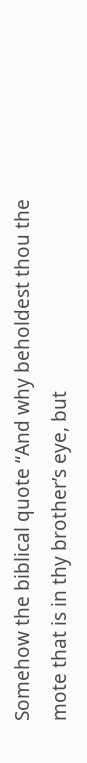Somehow the biblical quote “And why beholdest thou the mote that is in thy brother’s eye, but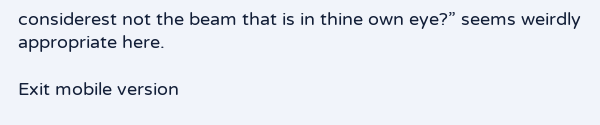considerest not the beam that is in thine own eye?” seems weirdly appropriate here.

Exit mobile version